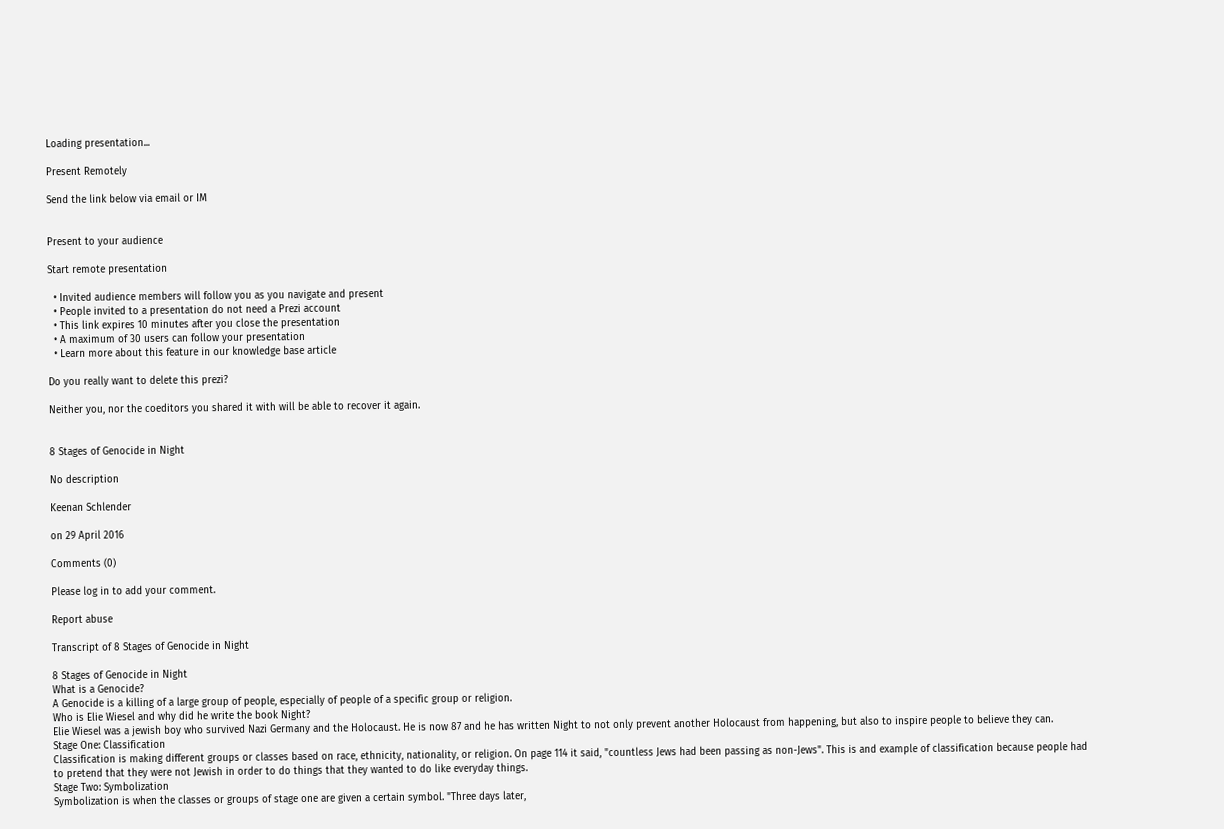Loading presentation...

Present Remotely

Send the link below via email or IM


Present to your audience

Start remote presentation

  • Invited audience members will follow you as you navigate and present
  • People invited to a presentation do not need a Prezi account
  • This link expires 10 minutes after you close the presentation
  • A maximum of 30 users can follow your presentation
  • Learn more about this feature in our knowledge base article

Do you really want to delete this prezi?

Neither you, nor the coeditors you shared it with will be able to recover it again.


8 Stages of Genocide in Night

No description

Keenan Schlender

on 29 April 2016

Comments (0)

Please log in to add your comment.

Report abuse

Transcript of 8 Stages of Genocide in Night

8 Stages of Genocide in Night
What is a Genocide?
A Genocide is a killing of a large group of people, especially of people of a specific group or religion.
Who is Elie Wiesel and why did he write the book Night?
Elie Wiesel was a jewish boy who survived Nazi Germany and the Holocaust. He is now 87 and he has written Night to not only prevent another Holocaust from happening, but also to inspire people to believe they can.
Stage One: Classification
Classification is making different groups or classes based on race, ethnicity, nationality, or religion. On page 114 it said, "countless Jews had been passing as non-Jews". This is and example of classification because people had to pretend that they were not Jewish in order to do things that they wanted to do like everyday things.
Stage Two: Symbolization
Symbolization is when the classes or groups of stage one are given a certain symbol. "Three days later,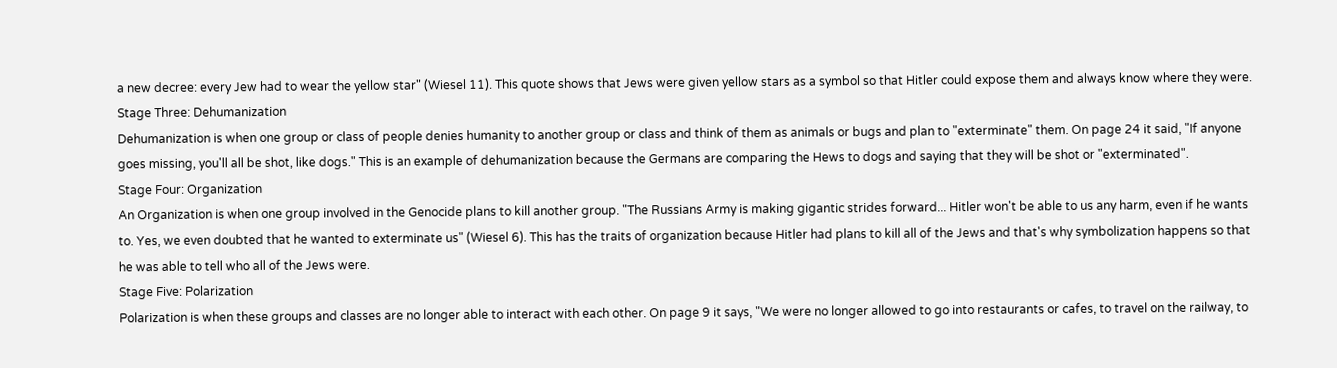a new decree: every Jew had to wear the yellow star" (Wiesel 11). This quote shows that Jews were given yellow stars as a symbol so that Hitler could expose them and always know where they were.
Stage Three: Dehumanization
Dehumanization is when one group or class of people denies humanity to another group or class and think of them as animals or bugs and plan to "exterminate" them. On page 24 it said, "If anyone goes missing, you'll all be shot, like dogs." This is an example of dehumanization because the Germans are comparing the Hews to dogs and saying that they will be shot or "exterminated".
Stage Four: Organization
An Organization is when one group involved in the Genocide plans to kill another group. "The Russians Army is making gigantic strides forward... Hitler won't be able to us any harm, even if he wants to. Yes, we even doubted that he wanted to exterminate us" (Wiesel 6). This has the traits of organization because Hitler had plans to kill all of the Jews and that's why symbolization happens so that he was able to tell who all of the Jews were.
Stage Five: Polarization
Polarization is when these groups and classes are no longer able to interact with each other. On page 9 it says, "We were no longer allowed to go into restaurants or cafes, to travel on the railway, to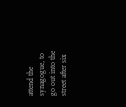attend the synagogue, to go out into the street after six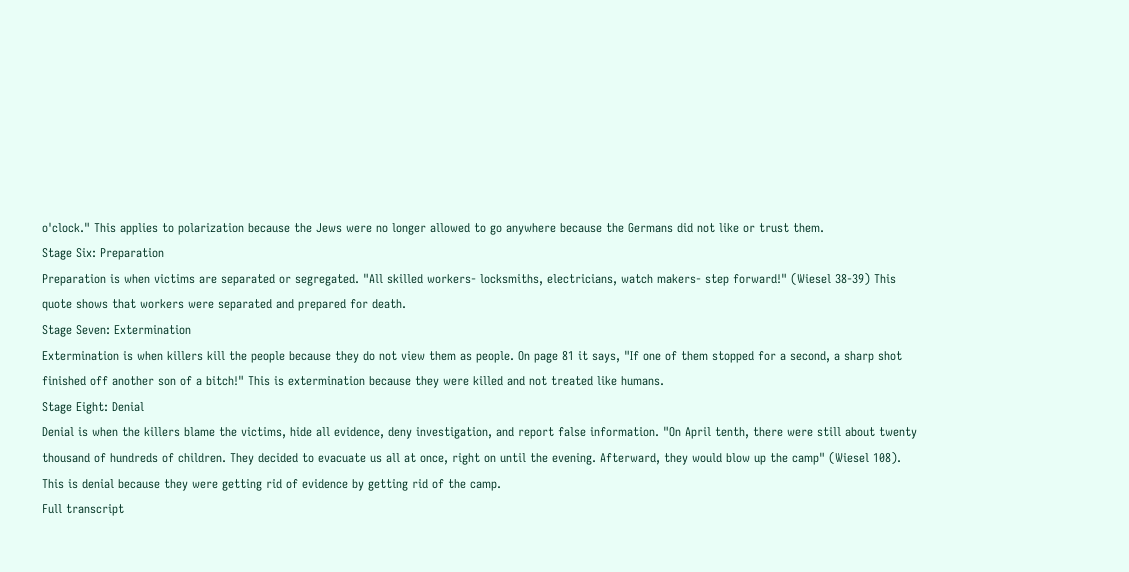o'clock." This applies to polarization because the Jews were no longer allowed to go anywhere because the Germans did not like or trust them.
Stage Six: Preparation
Preparation is when victims are separated or segregated. "All skilled workers- locksmiths, electricians, watch makers- step forward!" (Wiesel 38-39) This quote shows that workers were separated and prepared for death.
Stage Seven: Extermination
Extermination is when killers kill the people because they do not view them as people. On page 81 it says, "If one of them stopped for a second, a sharp shot finished off another son of a bitch!" This is extermination because they were killed and not treated like humans.
Stage Eight: Denial
Denial is when the killers blame the victims, hide all evidence, deny investigation, and report false information. "On April tenth, there were still about twenty thousand of hundreds of children. They decided to evacuate us all at once, right on until the evening. Afterward, they would blow up the camp" (Wiesel 108). This is denial because they were getting rid of evidence by getting rid of the camp.
Full transcript